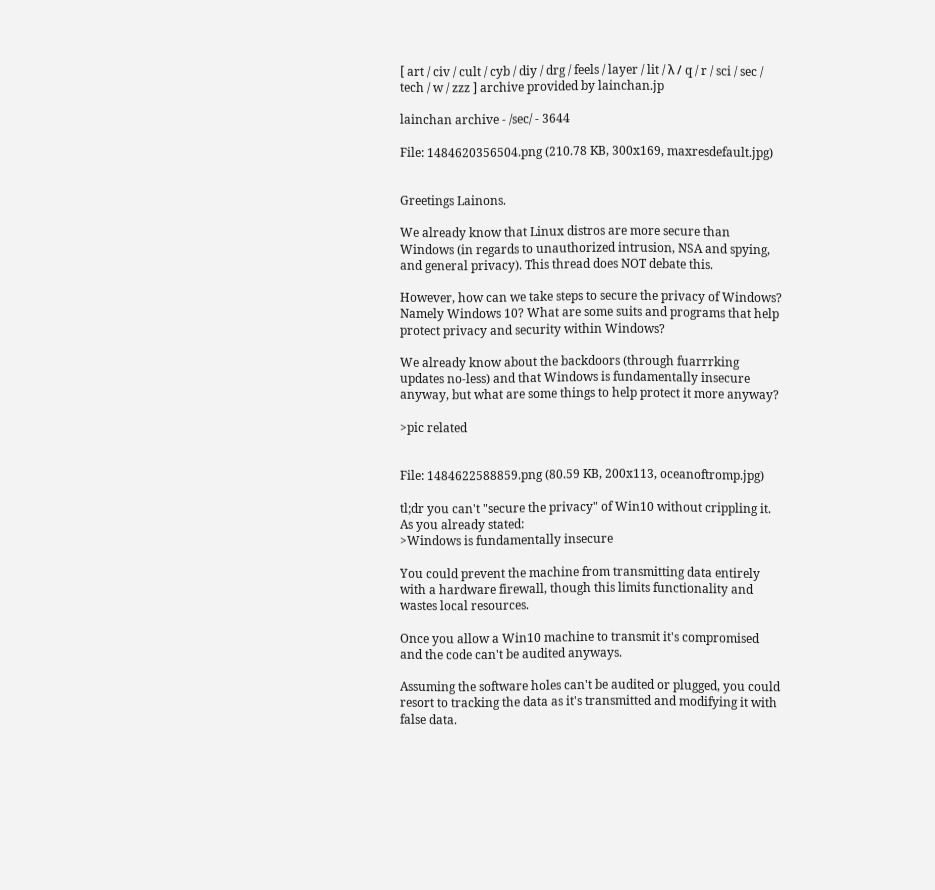[ art / civ / cult / cyb / diy / drg / feels / layer / lit / λ / q / r / sci / sec / tech / w / zzz ] archive provided by lainchan.jp

lainchan archive - /sec/ - 3644

File: 1484620356504.png (210.78 KB, 300x169, maxresdefault.jpg)


Greetings Lainons.

We already know that Linux distros are more secure than Windows (in regards to unauthorized intrusion, NSA and spying, and general privacy). This thread does NOT debate this.

However, how can we take steps to secure the privacy of Windows? Namely Windows 10? What are some suits and programs that help protect privacy and security within Windows?

We already know about the backdoors (through fuarrrking updates no-less) and that Windows is fundamentally insecure anyway, but what are some things to help protect it more anyway?

>pic related


File: 1484622588859.png (80.59 KB, 200x113, oceanoftromp.jpg)

tl;dr you can't "secure the privacy" of Win10 without crippling it. As you already stated:
>Windows is fundamentally insecure

You could prevent the machine from transmitting data entirely with a hardware firewall, though this limits functionality and wastes local resources.

Once you allow a Win10 machine to transmit it's compromised and the code can't be audited anyways.

Assuming the software holes can't be audited or plugged, you could resort to tracking the data as it's transmitted and modifying it with false data.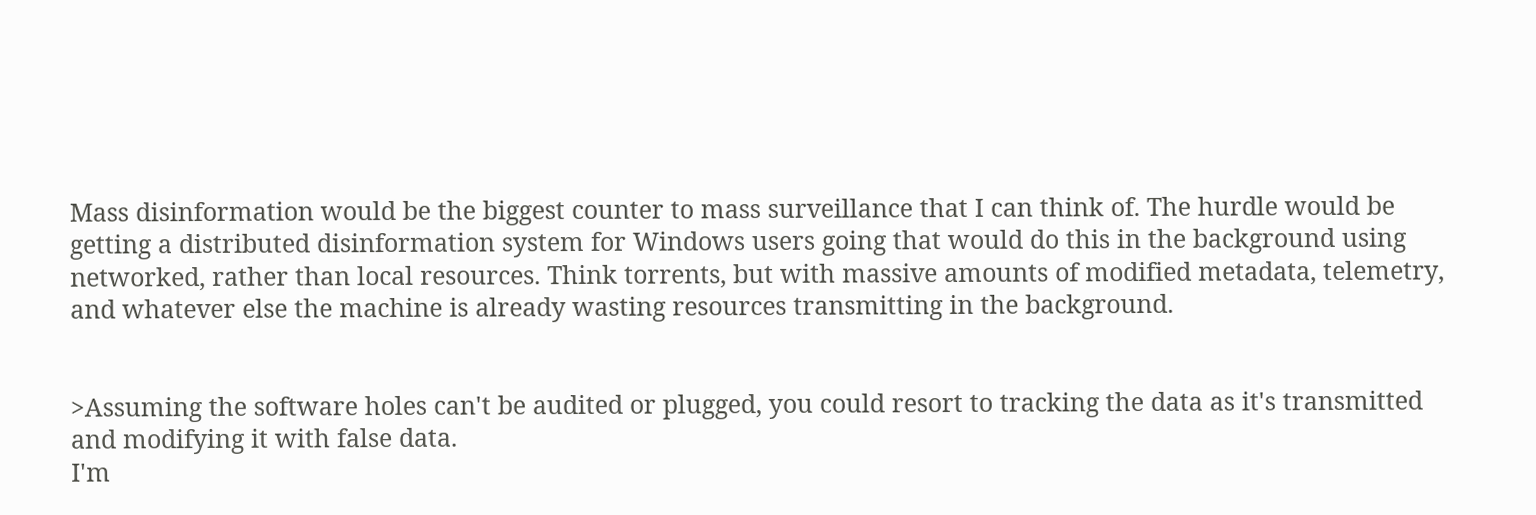Mass disinformation would be the biggest counter to mass surveillance that I can think of. The hurdle would be getting a distributed disinformation system for Windows users going that would do this in the background using networked, rather than local resources. Think torrents, but with massive amounts of modified metadata, telemetry, and whatever else the machine is already wasting resources transmitting in the background.


>Assuming the software holes can't be audited or plugged, you could resort to tracking the data as it's transmitted and modifying it with false data.
I'm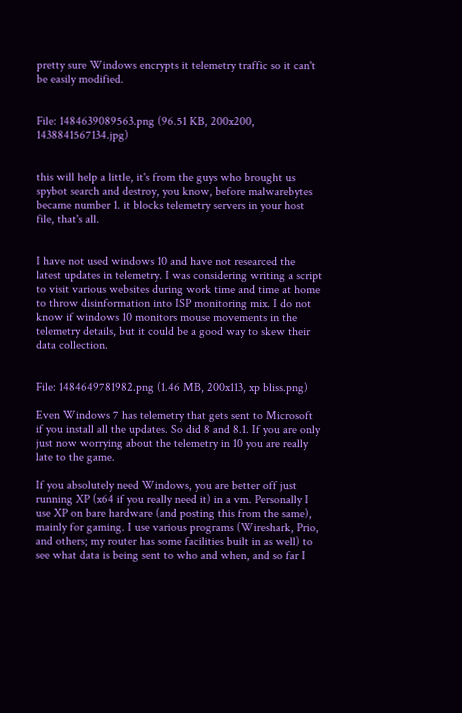pretty sure Windows encrypts it telemetry traffic so it can't be easily modified.


File: 1484639089563.png (96.51 KB, 200x200, 1438841567134.jpg)


this will help a little, it's from the guys who brought us spybot search and destroy, you know, before malwarebytes became number 1. it blocks telemetry servers in your host file, that's all.


I have not used windows 10 and have not researced the latest updates in telemetry. I was considering writing a script to visit various websites during work time and time at home to throw disinformation into ISP monitoring mix. I do not know if windows 10 monitors mouse movements in the telemetry details, but it could be a good way to skew their data collection.


File: 1484649781982.png (1.46 MB, 200x113, xp bliss.png)

Even Windows 7 has telemetry that gets sent to Microsoft if you install all the updates. So did 8 and 8.1. If you are only just now worrying about the telemetry in 10 you are really late to the game.

If you absolutely need Windows, you are better off just running XP (x64 if you really need it) in a vm. Personally I use XP on bare hardware (and posting this from the same), mainly for gaming. I use various programs (Wireshark, Prio, and others; my router has some facilities built in as well) to see what data is being sent to who and when, and so far I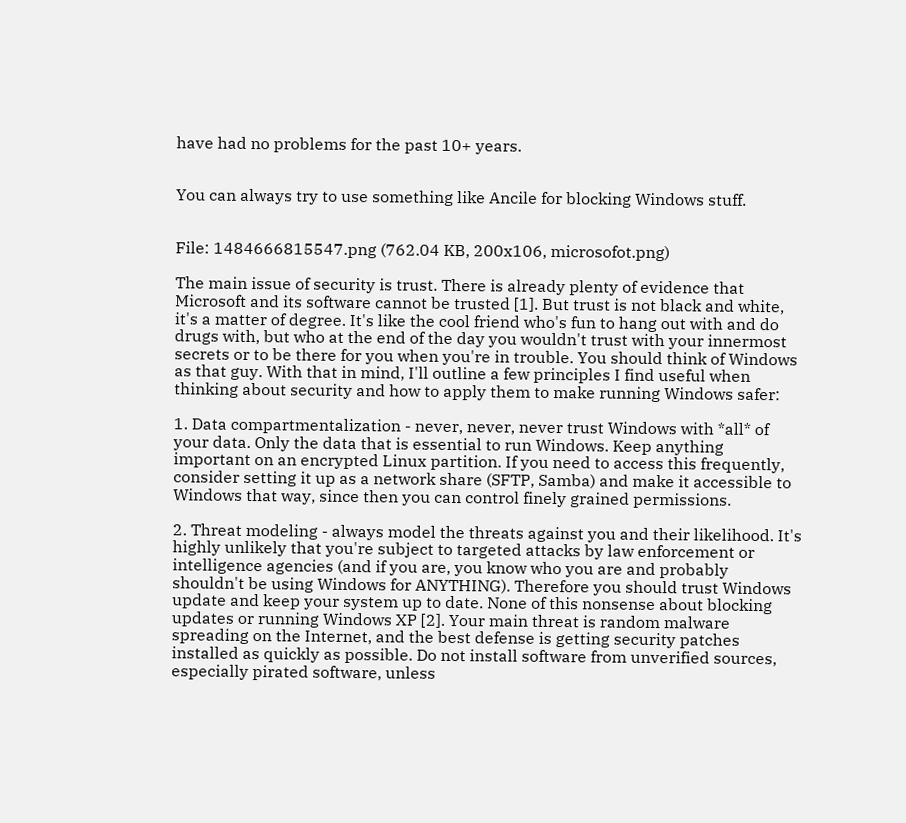have had no problems for the past 10+ years.


You can always try to use something like Ancile for blocking Windows stuff.


File: 1484666815547.png (762.04 KB, 200x106, microsofot.png)

The main issue of security is trust. There is already plenty of evidence that Microsoft and its software cannot be trusted [1]. But trust is not black and white, it's a matter of degree. It's like the cool friend who's fun to hang out with and do drugs with, but who at the end of the day you wouldn't trust with your innermost secrets or to be there for you when you're in trouble. You should think of Windows as that guy. With that in mind, I'll outline a few principles I find useful when thinking about security and how to apply them to make running Windows safer:

1. Data compartmentalization - never, never, never trust Windows with *all* of your data. Only the data that is essential to run Windows. Keep anything important on an encrypted Linux partition. If you need to access this frequently, consider setting it up as a network share (SFTP, Samba) and make it accessible to Windows that way, since then you can control finely grained permissions.

2. Threat modeling - always model the threats against you and their likelihood. It's highly unlikely that you're subject to targeted attacks by law enforcement or intelligence agencies (and if you are, you know who you are and probably shouldn't be using Windows for ANYTHING). Therefore you should trust Windows update and keep your system up to date. None of this nonsense about blocking updates or running Windows XP [2]. Your main threat is random malware spreading on the Internet, and the best defense is getting security patches installed as quickly as possible. Do not install software from unverified sources, especially pirated software, unless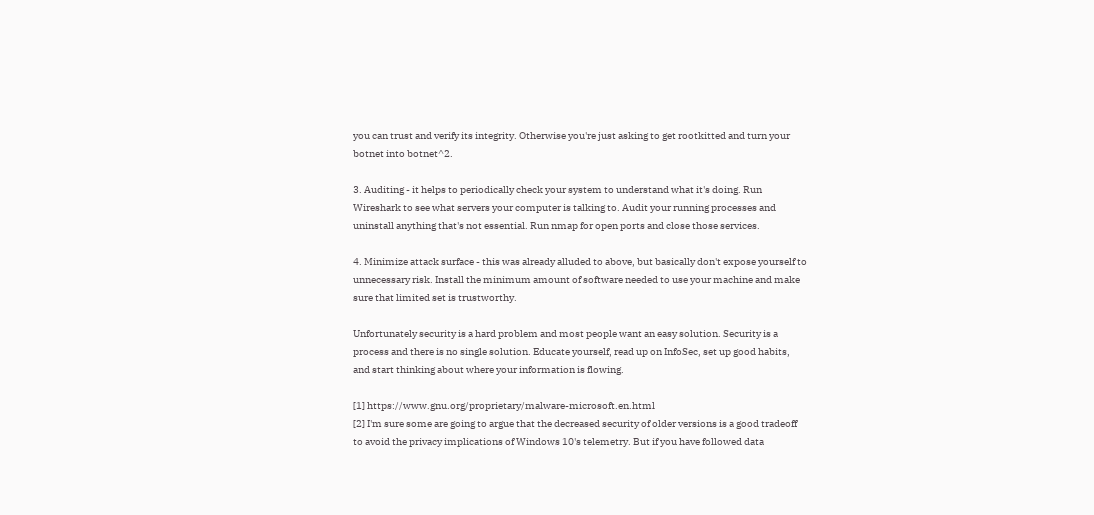you can trust and verify its integrity. Otherwise you're just asking to get rootkitted and turn your botnet into botnet^2.

3. Auditing - it helps to periodically check your system to understand what it's doing. Run Wireshark to see what servers your computer is talking to. Audit your running processes and uninstall anything that's not essential. Run nmap for open ports and close those services.

4. Minimize attack surface - this was already alluded to above, but basically don't expose yourself to unnecessary risk. Install the minimum amount of software needed to use your machine and make sure that limited set is trustworthy.

Unfortunately security is a hard problem and most people want an easy solution. Security is a process and there is no single solution. Educate yourself, read up on InfoSec, set up good habits, and start thinking about where your information is flowing.

[1] https://www.gnu.org/proprietary/malware-microsoft.en.html
[2] I'm sure some are going to argue that the decreased security of older versions is a good tradeoff to avoid the privacy implications of Windows 10's telemetry. But if you have followed data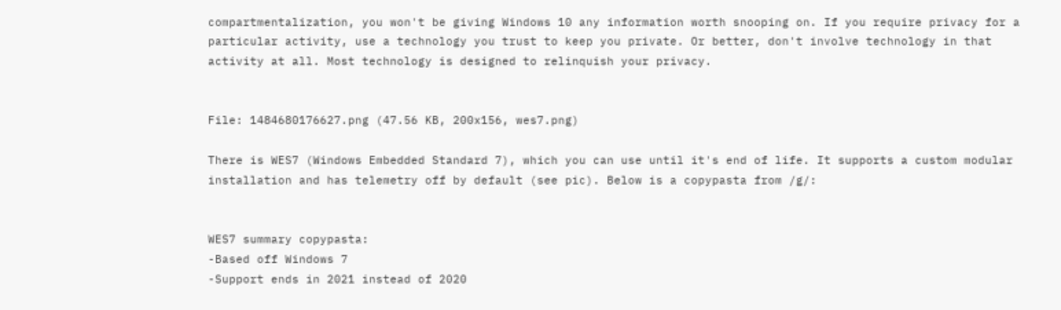compartmentalization, you won't be giving Windows 10 any information worth snooping on. If you require privacy for a particular activity, use a technology you trust to keep you private. Or better, don't involve technology in that activity at all. Most technology is designed to relinquish your privacy.


File: 1484680176627.png (47.56 KB, 200x156, wes7.png)

There is WES7 (Windows Embedded Standard 7), which you can use until it's end of life. It supports a custom modular installation and has telemetry off by default (see pic). Below is a copypasta from /g/:


WES7 summary copypasta:
-Based off Windows 7
-Support ends in 2021 instead of 2020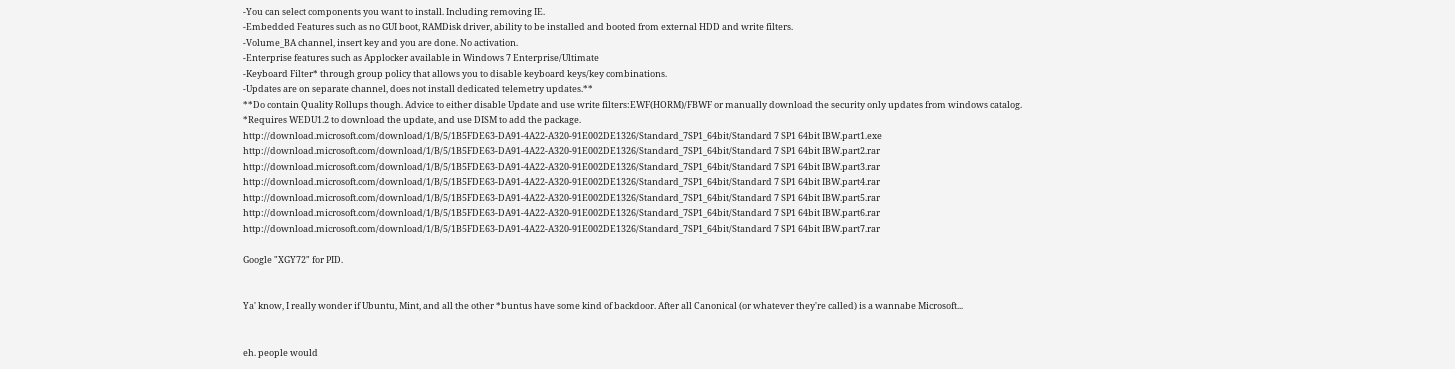-You can select components you want to install. Including removing IE.
-Embedded Features such as no GUI boot, RAMDisk driver, ability to be installed and booted from external HDD and write filters.
-Volume_BA channel, insert key and you are done. No activation.
-Enterprise features such as Applocker available in Windows 7 Enterprise/Ultimate
-Keyboard Filter* through group policy that allows you to disable keyboard keys/key combinations.
-Updates are on separate channel, does not install dedicated telemetry updates.**
**Do contain Quality Rollups though. Advice to either disable Update and use write filters:EWF(HORM)/FBWF or manually download the security only updates from windows catalog.
*Requires WEDU1.2 to download the update, and use DISM to add the package.
http://download.microsoft.com/download/1/B/5/1B5FDE63-DA91-4A22-A320-91E002DE1326/Standard_7SP1_64bit/Standard 7 SP1 64bit IBW.part1.exe
http://download.microsoft.com/download/1/B/5/1B5FDE63-DA91-4A22-A320-91E002DE1326/Standard_7SP1_64bit/Standard 7 SP1 64bit IBW.part2.rar
http://download.microsoft.com/download/1/B/5/1B5FDE63-DA91-4A22-A320-91E002DE1326/Standard_7SP1_64bit/Standard 7 SP1 64bit IBW.part3.rar
http://download.microsoft.com/download/1/B/5/1B5FDE63-DA91-4A22-A320-91E002DE1326/Standard_7SP1_64bit/Standard 7 SP1 64bit IBW.part4.rar
http://download.microsoft.com/download/1/B/5/1B5FDE63-DA91-4A22-A320-91E002DE1326/Standard_7SP1_64bit/Standard 7 SP1 64bit IBW.part5.rar
http://download.microsoft.com/download/1/B/5/1B5FDE63-DA91-4A22-A320-91E002DE1326/Standard_7SP1_64bit/Standard 7 SP1 64bit IBW.part6.rar
http://download.microsoft.com/download/1/B/5/1B5FDE63-DA91-4A22-A320-91E002DE1326/Standard_7SP1_64bit/Standard 7 SP1 64bit IBW.part7.rar

Google "XGY72" for PID.


Ya' know, I really wonder if Ubuntu, Mint, and all the other *buntus have some kind of backdoor. After all Canonical (or whatever they're called) is a wannabe Microsoft...


eh. people would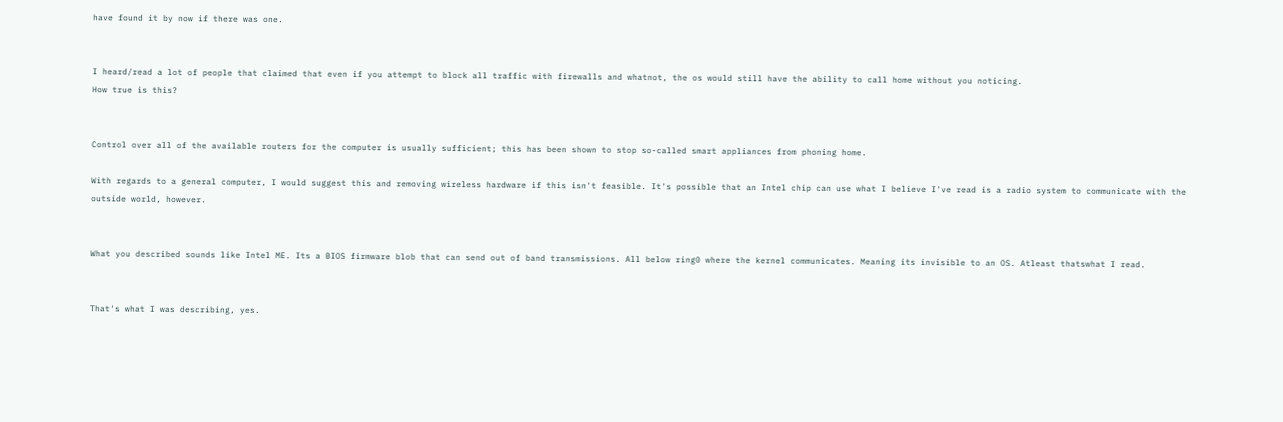have found it by now if there was one.


I heard/read a lot of people that claimed that even if you attempt to block all traffic with firewalls and whatnot, the os would still have the ability to call home without you noticing.
How true is this?


Control over all of the available routers for the computer is usually sufficient; this has been shown to stop so-called smart appliances from phoning home.

With regards to a general computer, I would suggest this and removing wireless hardware if this isn't feasible. It's possible that an Intel chip can use what I believe I've read is a radio system to communicate with the outside world, however.


What you described sounds like Intel ME. Its a BIOS firmware blob that can send out of band transmissions. All below ring0 where the kernel communicates. Meaning its invisible to an OS. Atleast thatswhat I read.


That's what I was describing, yes.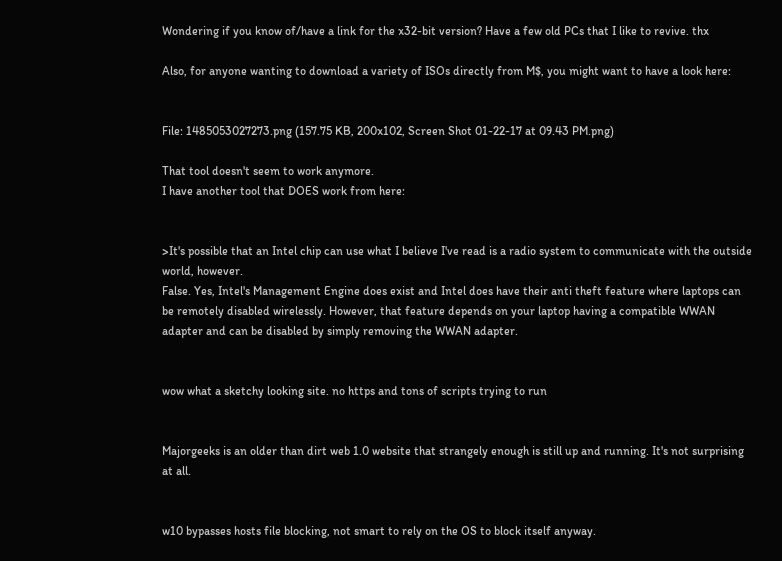Wondering if you know of/have a link for the x32-bit version? Have a few old PCs that I like to revive. thx

Also, for anyone wanting to download a variety of ISOs directly from M$, you might want to have a look here:


File: 1485053027273.png (157.75 KB, 200x102, Screen Shot 01-22-17 at 09.43 PM.png)

That tool doesn't seem to work anymore.
I have another tool that DOES work from here:


>It's possible that an Intel chip can use what I believe I've read is a radio system to communicate with the outside world, however.
False. Yes, Intel's Management Engine does exist and Intel does have their anti theft feature where laptops can be remotely disabled wirelessly. However, that feature depends on your laptop having a compatible WWAN adapter and can be disabled by simply removing the WWAN adapter.


wow what a sketchy looking site. no https and tons of scripts trying to run


Majorgeeks is an older than dirt web 1.0 website that strangely enough is still up and running. It's not surprising at all.


w10 bypasses hosts file blocking, not smart to rely on the OS to block itself anyway.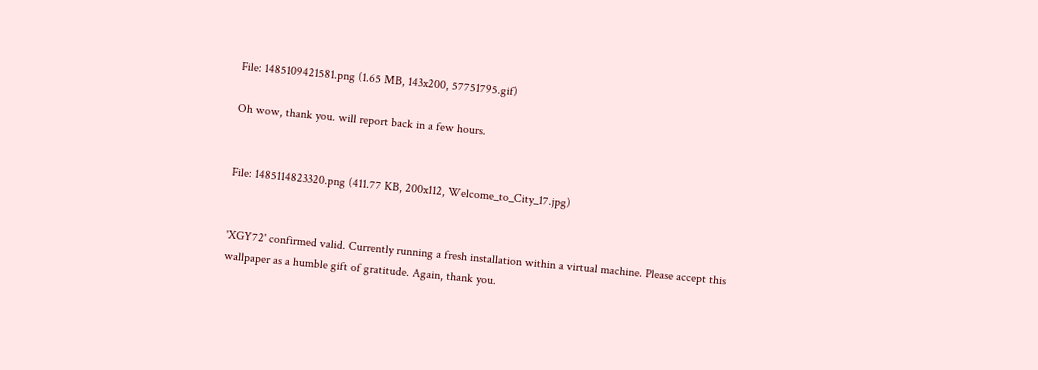File: 1485109421581.png (1.65 MB, 143x200, 57751795.gif)

Oh wow, thank you. will report back in a few hours.


File: 1485114823320.png (411.77 KB, 200x112, Welcome_to_City_17.jpg)


'XGY72' confirmed valid. Currently running a fresh installation within a virtual machine. Please accept this wallpaper as a humble gift of gratitude. Again, thank you.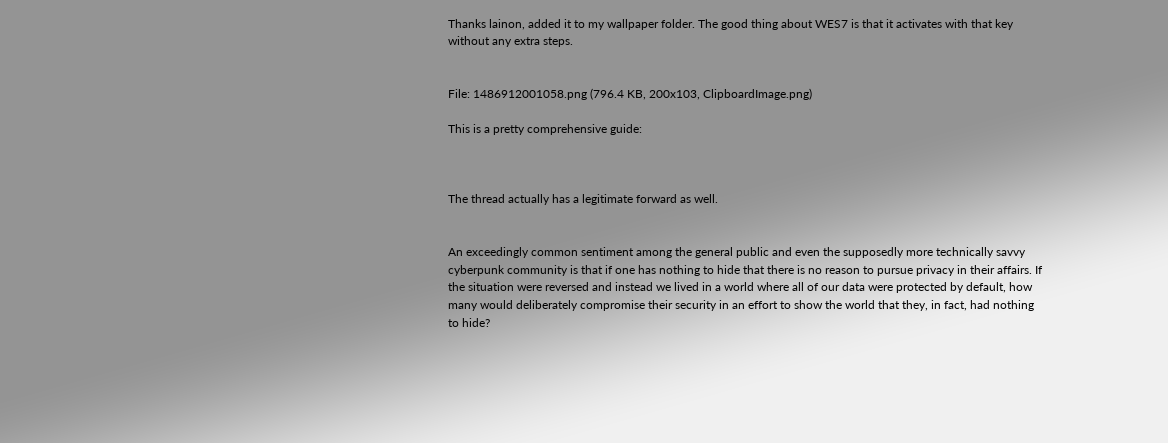Thanks lainon, added it to my wallpaper folder. The good thing about WES7 is that it activates with that key without any extra steps.


File: 1486912001058.png (796.4 KB, 200x103, ClipboardImage.png)

This is a pretty comprehensive guide:



The thread actually has a legitimate forward as well.


An exceedingly common sentiment among the general public and even the supposedly more technically savvy cyberpunk community is that if one has nothing to hide that there is no reason to pursue privacy in their affairs. If the situation were reversed and instead we lived in a world where all of our data were protected by default, how many would deliberately compromise their security in an effort to show the world that they, in fact, had nothing to hide?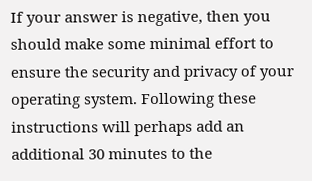If your answer is negative, then you should make some minimal effort to ensure the security and privacy of your operating system. Following these instructions will perhaps add an additional 30 minutes to the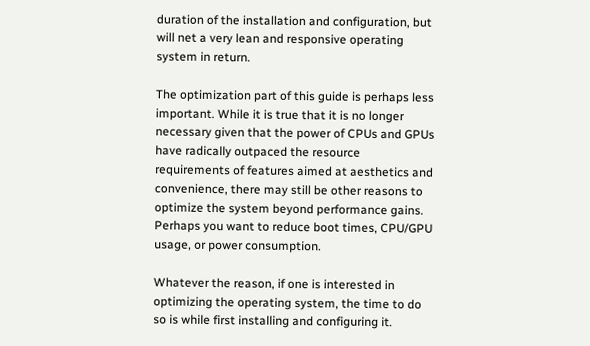duration of the installation and configuration, but will net a very lean and responsive operating system in return.

The optimization part of this guide is perhaps less important. While it is true that it is no longer necessary given that the power of CPUs and GPUs have radically outpaced the resource requirements of features aimed at aesthetics and convenience, there may still be other reasons to optimize the system beyond performance gains. Perhaps you want to reduce boot times, CPU/GPU usage, or power consumption.

Whatever the reason, if one is interested in optimizing the operating system, the time to do so is while first installing and configuring it.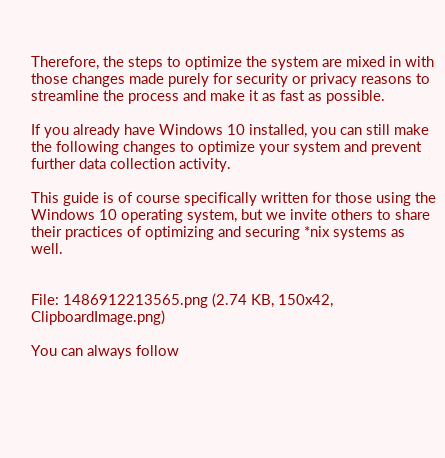Therefore, the steps to optimize the system are mixed in with those changes made purely for security or privacy reasons to streamline the process and make it as fast as possible.

If you already have Windows 10 installed, you can still make the following changes to optimize your system and prevent further data collection activity.

This guide is of course specifically written for those using the Windows 10 operating system, but we invite others to share their practices of optimizing and securing *nix systems as well.


File: 1486912213565.png (2.74 KB, 150x42, ClipboardImage.png)

You can always follow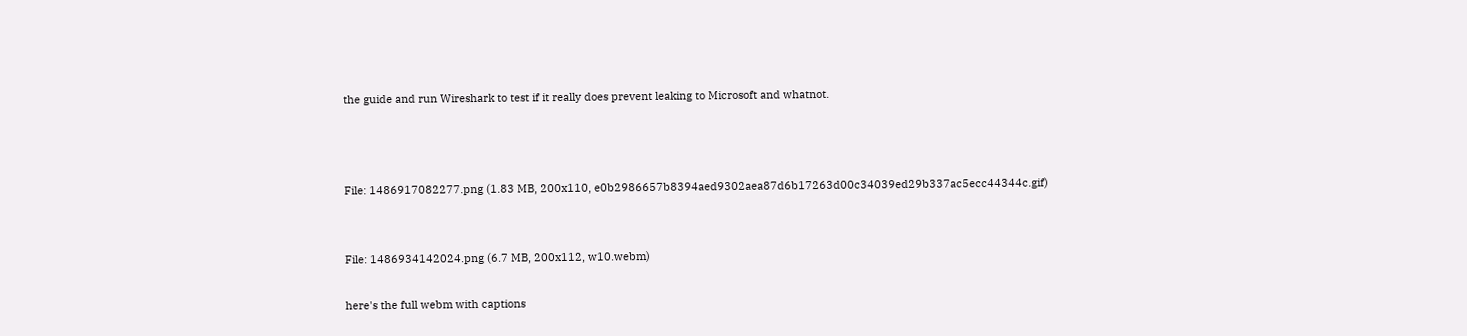the guide and run Wireshark to test if it really does prevent leaking to Microsoft and whatnot.



File: 1486917082277.png (1.83 MB, 200x110, e0b2986657b8394aed9302aea87d6b17263d00c34039ed29b337ac5ecc44344c.gif)


File: 1486934142024.png (6.7 MB, 200x112, w10.webm)

here's the full webm with captions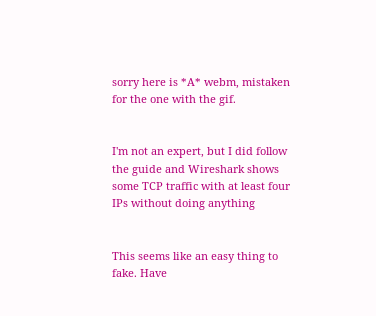sorry here is *A* webm, mistaken for the one with the gif.


I'm not an expert, but I did follow the guide and Wireshark shows some TCP traffic with at least four IPs without doing anything


This seems like an easy thing to fake. Have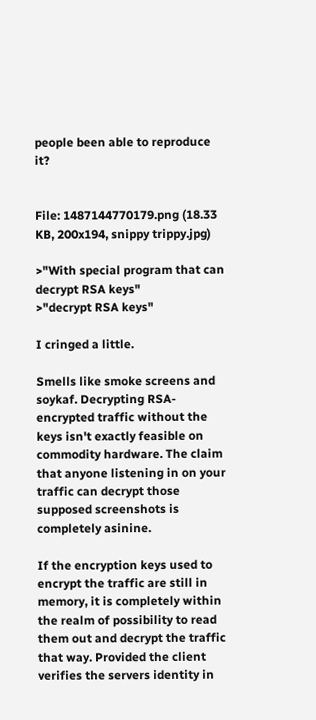people been able to reproduce it?


File: 1487144770179.png (18.33 KB, 200x194, snippy trippy.jpg)

>"With special program that can decrypt RSA keys"
>"decrypt RSA keys"

I cringed a little.

Smells like smoke screens and soykaf. Decrypting RSA-encrypted traffic without the keys isn't exactly feasible on commodity hardware. The claim that anyone listening in on your traffic can decrypt those supposed screenshots is completely asinine.

If the encryption keys used to encrypt the traffic are still in memory, it is completely within the realm of possibility to read them out and decrypt the traffic that way. Provided the client verifies the servers identity in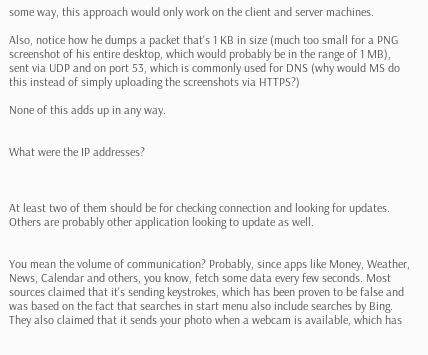some way, this approach would only work on the client and server machines.

Also, notice how he dumps a packet that's 1 KB in size (much too small for a PNG screenshot of his entire desktop, which would probably be in the range of 1 MB), sent via UDP and on port 53, which is commonly used for DNS (why would MS do this instead of simply uploading the screenshots via HTTPS?)

None of this adds up in any way.


What were the IP addresses?



At least two of them should be for checking connection and looking for updates. Others are probably other application looking to update as well.


You mean the volume of communication? Probably, since apps like Money, Weather, News, Calendar and others, you know, fetch some data every few seconds. Most sources claimed that it's sending keystrokes, which has been proven to be false and was based on the fact that searches in start menu also include searches by Bing. They also claimed that it sends your photo when a webcam is available, which has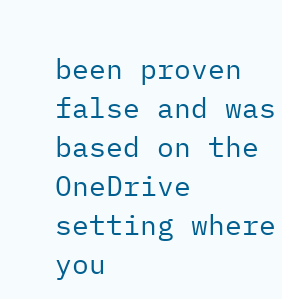been proven false and was based on the OneDrive setting where you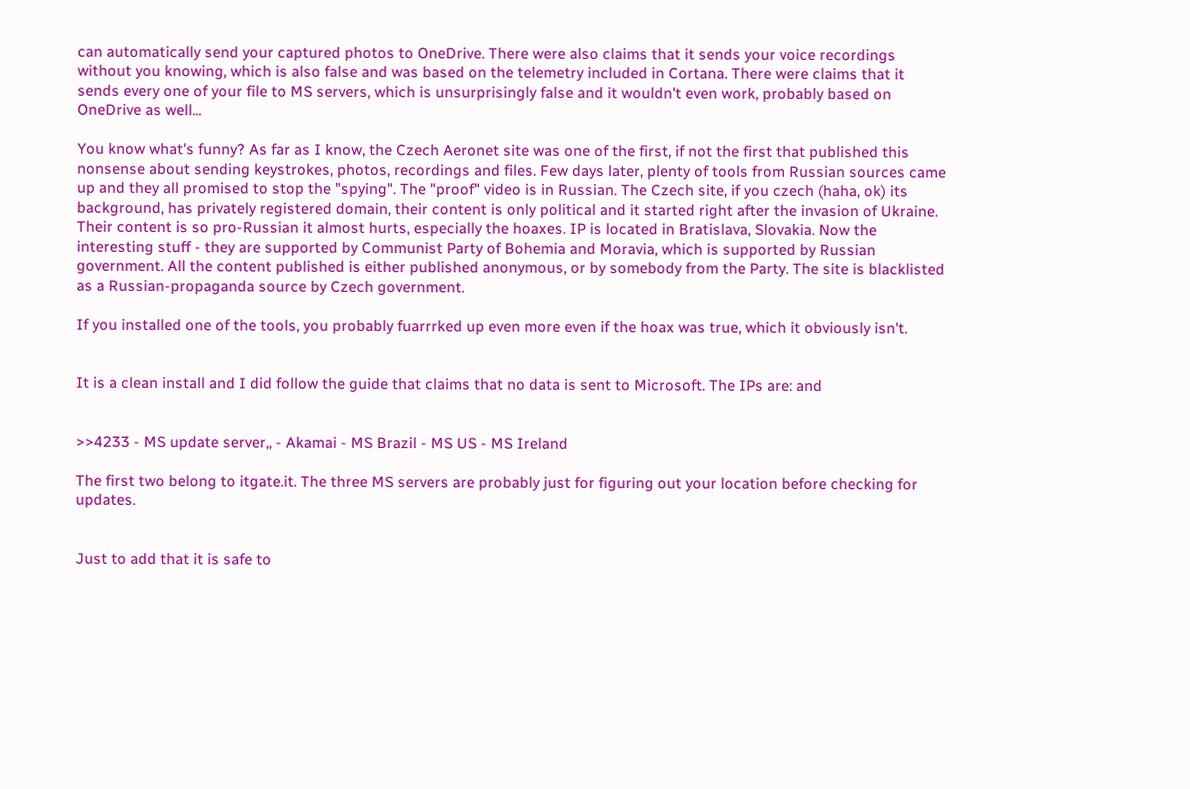can automatically send your captured photos to OneDrive. There were also claims that it sends your voice recordings without you knowing, which is also false and was based on the telemetry included in Cortana. There were claims that it sends every one of your file to MS servers, which is unsurprisingly false and it wouldn't even work, probably based on OneDrive as well...

You know what's funny? As far as I know, the Czech Aeronet site was one of the first, if not the first that published this nonsense about sending keystrokes, photos, recordings and files. Few days later, plenty of tools from Russian sources came up and they all promised to stop the "spying". The "proof" video is in Russian. The Czech site, if you czech (haha, ok) its background, has privately registered domain, their content is only political and it started right after the invasion of Ukraine. Their content is so pro-Russian it almost hurts, especially the hoaxes. IP is located in Bratislava, Slovakia. Now the interesting stuff - they are supported by Communist Party of Bohemia and Moravia, which is supported by Russian government. All the content published is either published anonymous, or by somebody from the Party. The site is blacklisted as a Russian-propaganda source by Czech government.

If you installed one of the tools, you probably fuarrrked up even more even if the hoax was true, which it obviously isn't.


It is a clean install and I did follow the guide that claims that no data is sent to Microsoft. The IPs are: and


>>4233 - MS update server,, - Akamai - MS Brazil - MS US - MS Ireland

The first two belong to itgate.it. The three MS servers are probably just for figuring out your location before checking for updates.


Just to add that it is safe to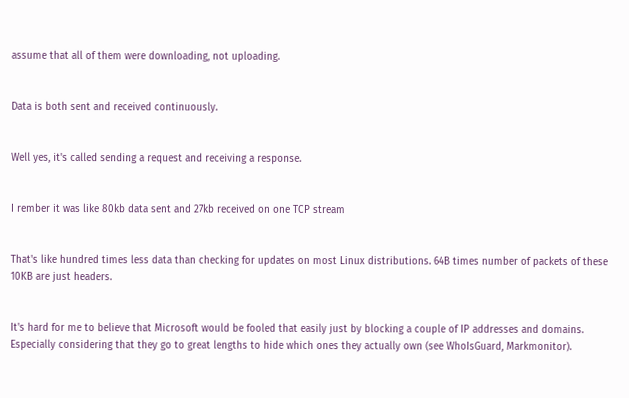assume that all of them were downloading, not uploading.


Data is both sent and received continuously.


Well yes, it's called sending a request and receiving a response.


I rember it was like 80kb data sent and 27kb received on one TCP stream


That's like hundred times less data than checking for updates on most Linux distributions. 64B times number of packets of these 10KB are just headers.


It's hard for me to believe that Microsoft would be fooled that easily just by blocking a couple of IP addresses and domains. Especially considering that they go to great lengths to hide which ones they actually own (see WhoIsGuard, Markmonitor).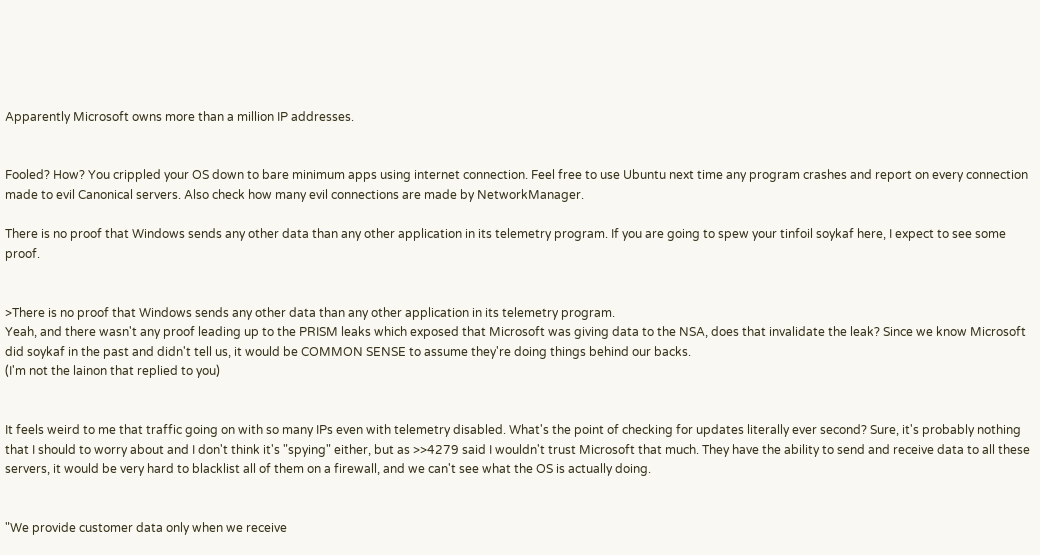Apparently Microsoft owns more than a million IP addresses.


Fooled? How? You crippled your OS down to bare minimum apps using internet connection. Feel free to use Ubuntu next time any program crashes and report on every connection made to evil Canonical servers. Also check how many evil connections are made by NetworkManager.

There is no proof that Windows sends any other data than any other application in its telemetry program. If you are going to spew your tinfoil soykaf here, I expect to see some proof.


>There is no proof that Windows sends any other data than any other application in its telemetry program.
Yeah, and there wasn't any proof leading up to the PRISM leaks which exposed that Microsoft was giving data to the NSA, does that invalidate the leak? Since we know Microsoft did soykaf in the past and didn't tell us, it would be COMMON SENSE to assume they're doing things behind our backs.
(I'm not the lainon that replied to you)


It feels weird to me that traffic going on with so many IPs even with telemetry disabled. What's the point of checking for updates literally ever second? Sure, it's probably nothing that I should to worry about and I don't think it's "spying" either, but as >>4279 said I wouldn't trust Microsoft that much. They have the ability to send and receive data to all these servers, it would be very hard to blacklist all of them on a firewall, and we can't see what the OS is actually doing.


"We provide customer data only when we receive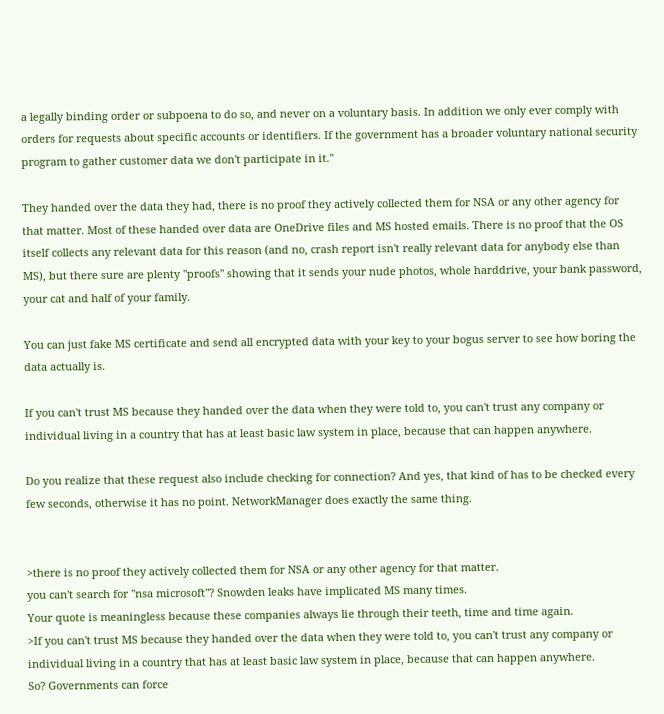a legally binding order or subpoena to do so, and never on a voluntary basis. In addition we only ever comply with orders for requests about specific accounts or identifiers. If the government has a broader voluntary national security program to gather customer data we don't participate in it."

They handed over the data they had, there is no proof they actively collected them for NSA or any other agency for that matter. Most of these handed over data are OneDrive files and MS hosted emails. There is no proof that the OS itself collects any relevant data for this reason (and no, crash report isn't really relevant data for anybody else than MS), but there sure are plenty "proofs" showing that it sends your nude photos, whole harddrive, your bank password, your cat and half of your family.

You can just fake MS certificate and send all encrypted data with your key to your bogus server to see how boring the data actually is.

If you can't trust MS because they handed over the data when they were told to, you can't trust any company or individual living in a country that has at least basic law system in place, because that can happen anywhere.

Do you realize that these request also include checking for connection? And yes, that kind of has to be checked every few seconds, otherwise it has no point. NetworkManager does exactly the same thing.


>there is no proof they actively collected them for NSA or any other agency for that matter.
you can't search for "nsa microsoft"? Snowden leaks have implicated MS many times.
Your quote is meaningless because these companies always lie through their teeth, time and time again.
>If you can't trust MS because they handed over the data when they were told to, you can't trust any company or individual living in a country that has at least basic law system in place, because that can happen anywhere.
So? Governments can force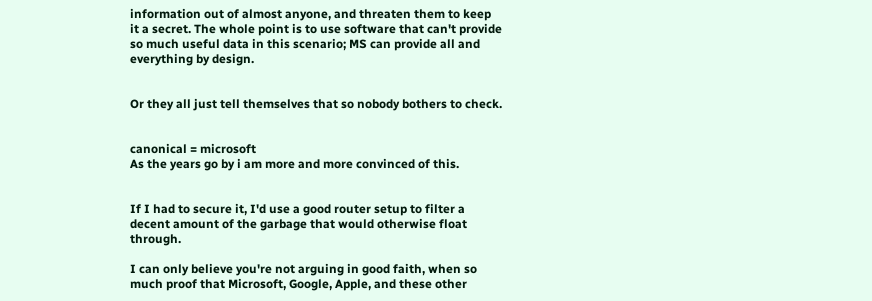information out of almost anyone, and threaten them to keep it a secret. The whole point is to use software that can't provide so much useful data in this scenario; MS can provide all and everything by design.


Or they all just tell themselves that so nobody bothers to check.


canonical = microsoft
As the years go by i am more and more convinced of this.


If I had to secure it, I'd use a good router setup to filter a decent amount of the garbage that would otherwise float through.

I can only believe you're not arguing in good faith, when so much proof that Microsoft, Google, Apple, and these other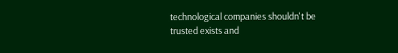technological companies shouldn't be trusted exists and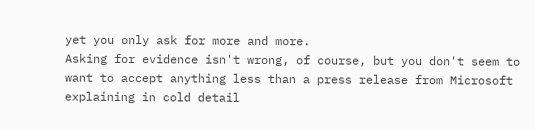yet you only ask for more and more.
Asking for evidence isn't wrong, of course, but you don't seem to want to accept anything less than a press release from Microsoft explaining in cold detail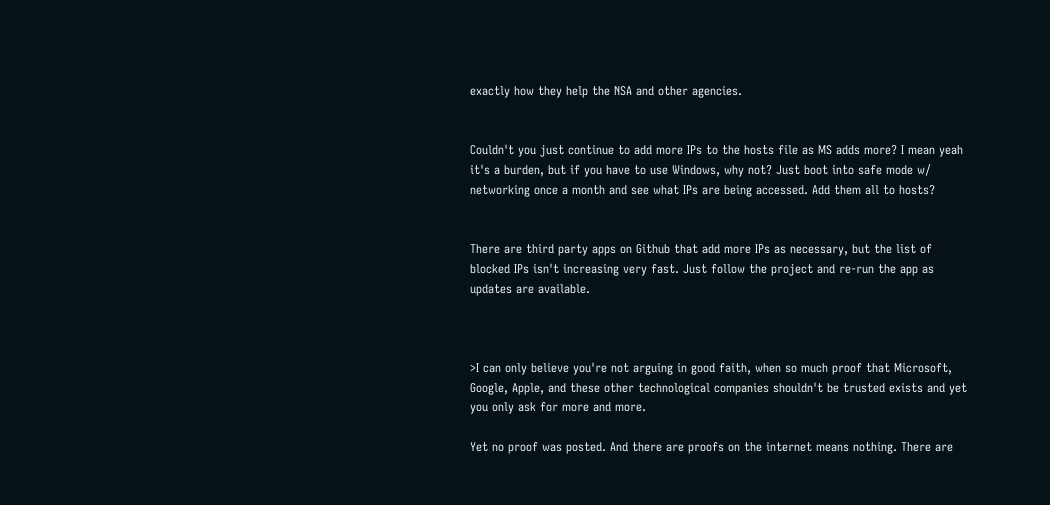exactly how they help the NSA and other agencies.


Couldn't you just continue to add more IPs to the hosts file as MS adds more? I mean yeah it's a burden, but if you have to use Windows, why not? Just boot into safe mode w/ networking once a month and see what IPs are being accessed. Add them all to hosts?


There are third party apps on Github that add more IPs as necessary, but the list of blocked IPs isn't increasing very fast. Just follow the project and re-run the app as updates are available.



>I can only believe you're not arguing in good faith, when so much proof that Microsoft, Google, Apple, and these other technological companies shouldn't be trusted exists and yet you only ask for more and more.

Yet no proof was posted. And there are proofs on the internet means nothing. There are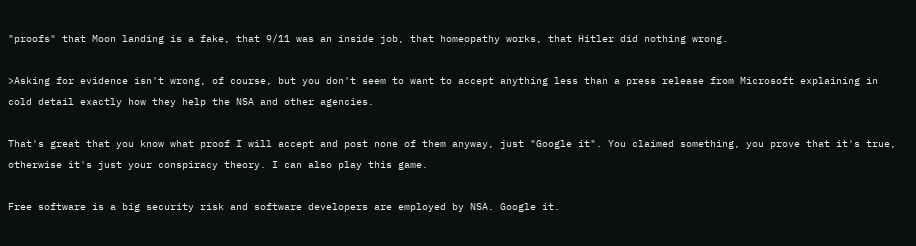"proofs" that Moon landing is a fake, that 9/11 was an inside job, that homeopathy works, that Hitler did nothing wrong.

>Asking for evidence isn't wrong, of course, but you don't seem to want to accept anything less than a press release from Microsoft explaining in cold detail exactly how they help the NSA and other agencies.

That's great that you know what proof I will accept and post none of them anyway, just "Google it". You claimed something, you prove that it's true, otherwise it's just your conspiracy theory. I can also play this game.

Free software is a big security risk and software developers are employed by NSA. Google it.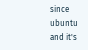since ubuntu and it's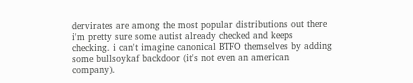dervirates are among the most popular distributions out there i'm pretty sure some autist already checked and keeps checking. i can't imagine canonical BTFO themselves by adding some bullsoykaf backdoor (it's not even an american company).